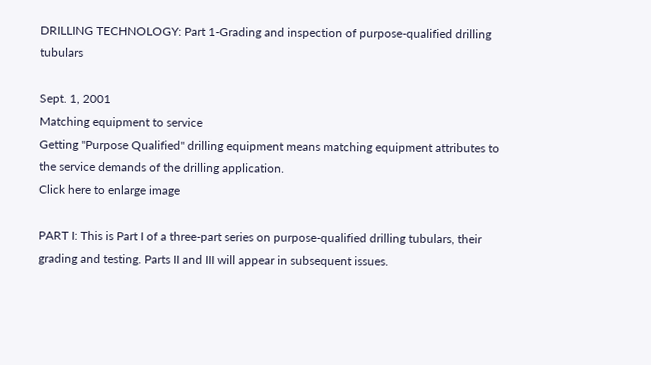DRILLING TECHNOLOGY: Part 1-Grading and inspection of purpose-qualified drilling tubulars

Sept. 1, 2001
Matching equipment to service
Getting "Purpose Qualified" drilling equipment means matching equipment attributes to the service demands of the drilling application.
Click here to enlarge image

PART I: This is Part I of a three-part series on purpose-qualified drilling tubulars, their grading and testing. Parts II and III will appear in subsequent issues.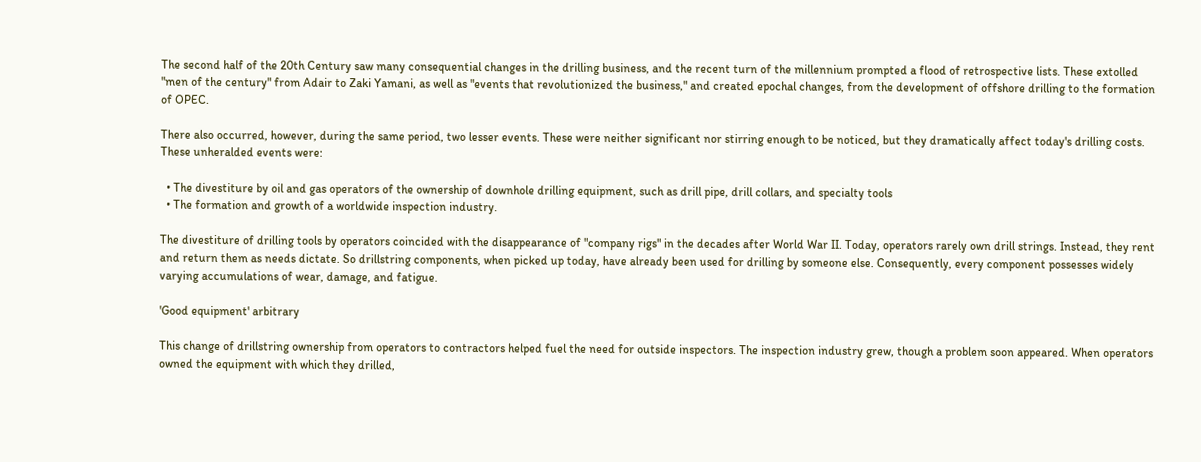The second half of the 20th Century saw many consequential changes in the drilling business, and the recent turn of the millennium prompted a flood of retrospective lists. These extolled "men of the century" from Adair to Zaki Yamani, as well as "events that revolutionized the business," and created epochal changes, from the development of offshore drilling to the formation of OPEC.

There also occurred, however, during the same period, two lesser events. These were neither significant nor stirring enough to be noticed, but they dramatically affect today's drilling costs. These unheralded events were:

  • The divestiture by oil and gas operators of the ownership of downhole drilling equipment, such as drill pipe, drill collars, and specialty tools
  • The formation and growth of a worldwide inspection industry.

The divestiture of drilling tools by operators coincided with the disappearance of "company rigs" in the decades after World War II. Today, operators rarely own drill strings. Instead, they rent and return them as needs dictate. So drillstring components, when picked up today, have already been used for drilling by someone else. Consequently, every component possesses widely varying accumulations of wear, damage, and fatigue.

'Good equipment' arbitrary

This change of drillstring ownership from operators to contractors helped fuel the need for outside inspectors. The inspection industry grew, though a problem soon appeared. When operators owned the equipment with which they drilled,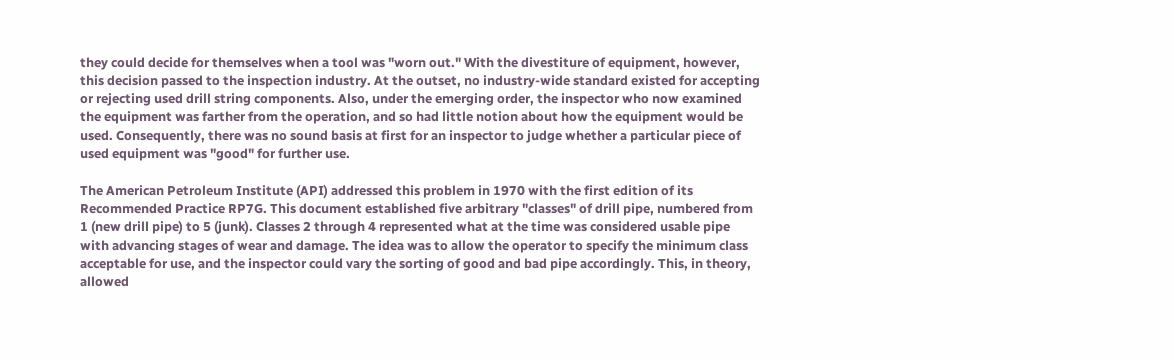they could decide for themselves when a tool was "worn out." With the divestiture of equipment, however, this decision passed to the inspection industry. At the outset, no industry-wide standard existed for accepting or rejecting used drill string components. Also, under the emerging order, the inspector who now examined the equipment was farther from the operation, and so had little notion about how the equipment would be used. Consequently, there was no sound basis at first for an inspector to judge whether a particular piece of used equipment was "good" for further use.

The American Petroleum Institute (API) addressed this problem in 1970 with the first edition of its Recommended Practice RP7G. This document established five arbitrary "classes" of drill pipe, numbered from 1 (new drill pipe) to 5 (junk). Classes 2 through 4 represented what at the time was considered usable pipe with advancing stages of wear and damage. The idea was to allow the operator to specify the minimum class acceptable for use, and the inspector could vary the sorting of good and bad pipe accordingly. This, in theory, allowed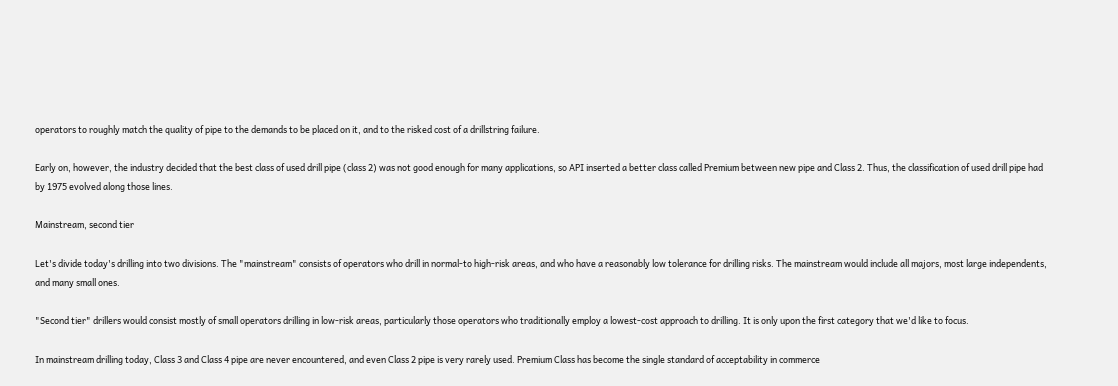operators to roughly match the quality of pipe to the demands to be placed on it, and to the risked cost of a drillstring failure.

Early on, however, the industry decided that the best class of used drill pipe (class 2) was not good enough for many applications, so API inserted a better class called Premium between new pipe and Class 2. Thus, the classification of used drill pipe had by 1975 evolved along those lines.

Mainstream, second tier

Let's divide today's drilling into two divisions. The "mainstream" consists of operators who drill in normal-to high-risk areas, and who have a reasonably low tolerance for drilling risks. The mainstream would include all majors, most large independents, and many small ones.

"Second tier" drillers would consist mostly of small operators drilling in low-risk areas, particularly those operators who traditionally employ a lowest-cost approach to drilling. It is only upon the first category that we'd like to focus.

In mainstream drilling today, Class 3 and Class 4 pipe are never encountered, and even Class 2 pipe is very rarely used. Premium Class has become the single standard of acceptability in commerce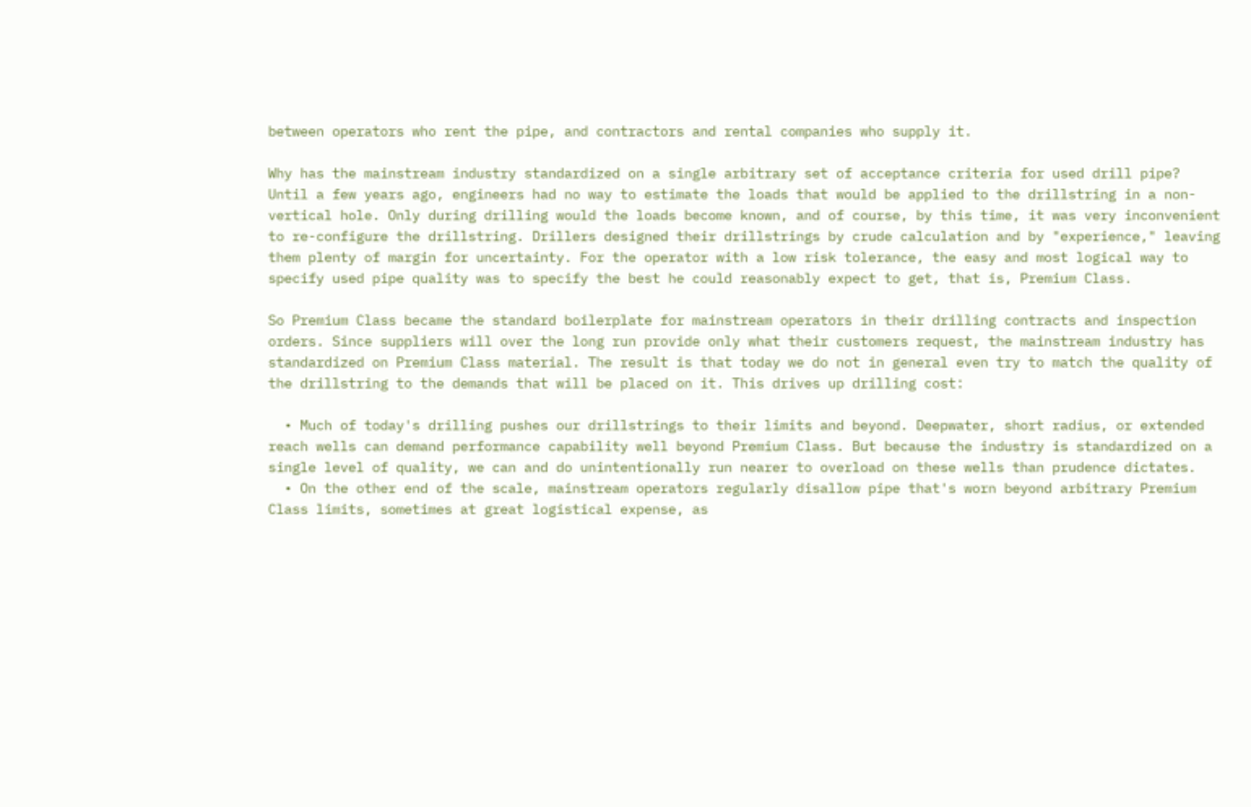between operators who rent the pipe, and contractors and rental companies who supply it.

Why has the mainstream industry standardized on a single arbitrary set of acceptance criteria for used drill pipe? Until a few years ago, engineers had no way to estimate the loads that would be applied to the drillstring in a non-vertical hole. Only during drilling would the loads become known, and of course, by this time, it was very inconvenient to re-configure the drillstring. Drillers designed their drillstrings by crude calculation and by "experience," leaving them plenty of margin for uncertainty. For the operator with a low risk tolerance, the easy and most logical way to specify used pipe quality was to specify the best he could reasonably expect to get, that is, Premium Class.

So Premium Class became the standard boilerplate for mainstream operators in their drilling contracts and inspection orders. Since suppliers will over the long run provide only what their customers request, the mainstream industry has standardized on Premium Class material. The result is that today we do not in general even try to match the quality of the drillstring to the demands that will be placed on it. This drives up drilling cost:

  • Much of today's drilling pushes our drillstrings to their limits and beyond. Deepwater, short radius, or extended reach wells can demand performance capability well beyond Premium Class. But because the industry is standardized on a single level of quality, we can and do unintentionally run nearer to overload on these wells than prudence dictates.
  • On the other end of the scale, mainstream operators regularly disallow pipe that's worn beyond arbitrary Premium Class limits, sometimes at great logistical expense, as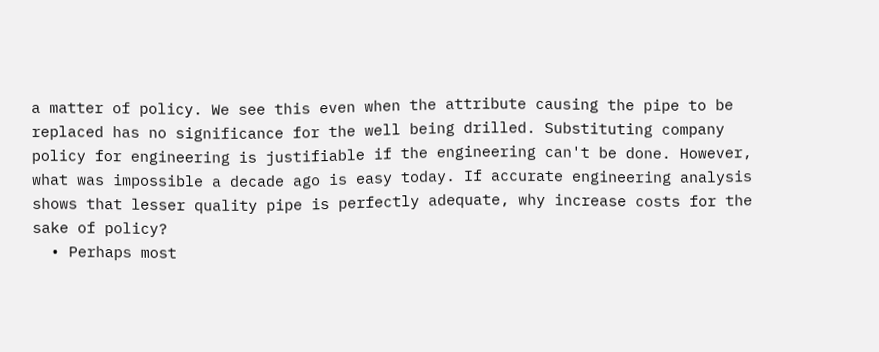a matter of policy. We see this even when the attribute causing the pipe to be replaced has no significance for the well being drilled. Substituting company policy for engineering is justifiable if the engineering can't be done. However, what was impossible a decade ago is easy today. If accurate engineering analysis shows that lesser quality pipe is perfectly adequate, why increase costs for the sake of policy?
  • Perhaps most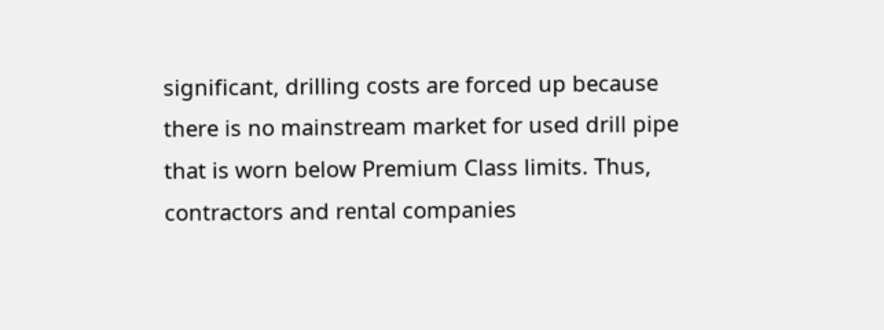significant, drilling costs are forced up because there is no mainstream market for used drill pipe that is worn below Premium Class limits. Thus, contractors and rental companies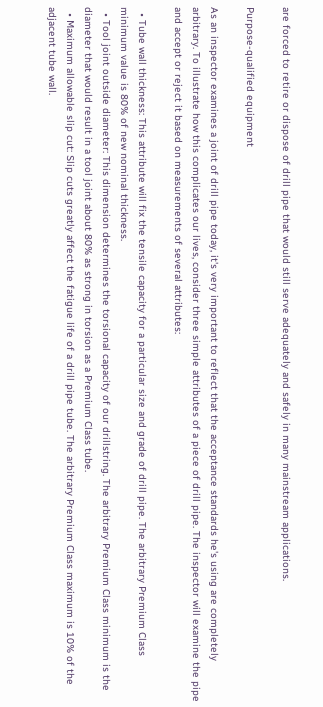are forced to retire or dispose of drill pipe that would still serve adequately and safely in many mainstream applications.

Purpose-qualified equipment

As an inspector examines a joint of drill pipe today, it's very important to reflect that the acceptance standards he's using are completely arbitrary. To illustrate how this complicates our lives, consider three simple attributes of a piece of drill pipe. The inspector will examine the pipe and accept or reject it based on measurements of several attributes:

  • Tube wall thickness: This attribute will fix the tensile capacity for a particular size and grade of drill pipe. The arbitrary Premium Class minimum value is 80% of new nominal thickness.
  • Tool joint outside diameter: This dimension determines the torsional capacity of our drillstring. The arbitrary Premium Class minimum is the diameter that would result in a tool joint about 80% as strong in torsion as a Premium Class tube.
  • Maximum allowable slip cut: Slip cuts greatly affect the fatigue life of a drill pipe tube. The arbitrary Premium Class maximum is 10% of the adjacent tube wall.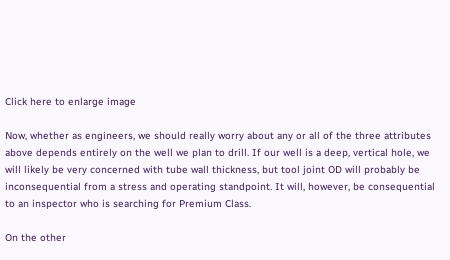Click here to enlarge image

Now, whether as engineers, we should really worry about any or all of the three attributes above depends entirely on the well we plan to drill. If our well is a deep, vertical hole, we will likely be very concerned with tube wall thickness, but tool joint OD will probably be inconsequential from a stress and operating standpoint. It will, however, be consequential to an inspector who is searching for Premium Class.

On the other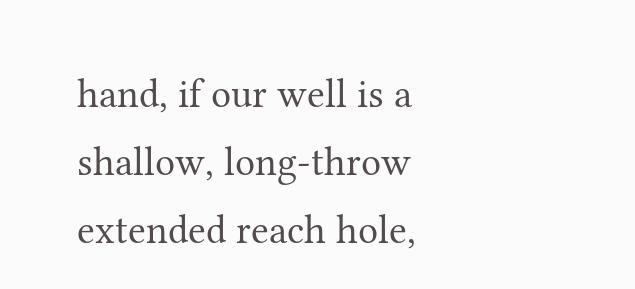hand, if our well is a shallow, long-throw extended reach hole,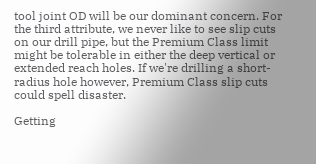tool joint OD will be our dominant concern. For the third attribute, we never like to see slip cuts on our drill pipe, but the Premium Class limit might be tolerable in either the deep vertical or extended reach holes. If we're drilling a short-radius hole however, Premium Class slip cuts could spell disaster.

Getting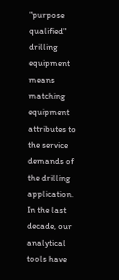"purpose qualified" drilling equipment means matching equipment attributes to the service demands of the drilling application. In the last decade, our analytical tools have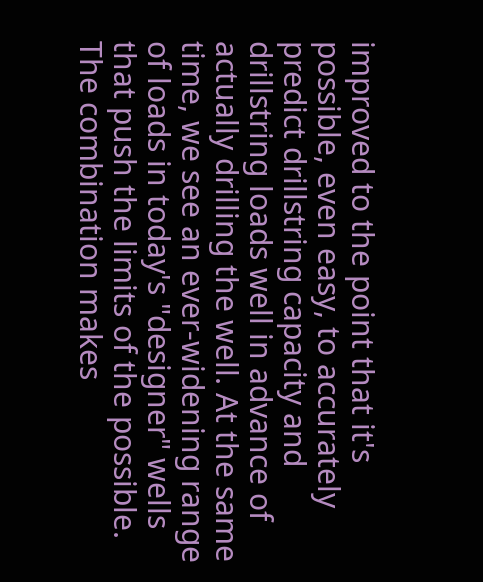improved to the point that it's possible, even easy, to accurately predict drillstring capacity and drillstring loads well in advance of actually drilling the well. At the same time, we see an ever-widening range of loads in today's "designer" wells that push the limits of the possible. The combination makes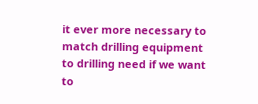it ever more necessary to match drilling equipment to drilling need if we want to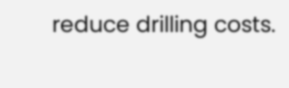reduce drilling costs.